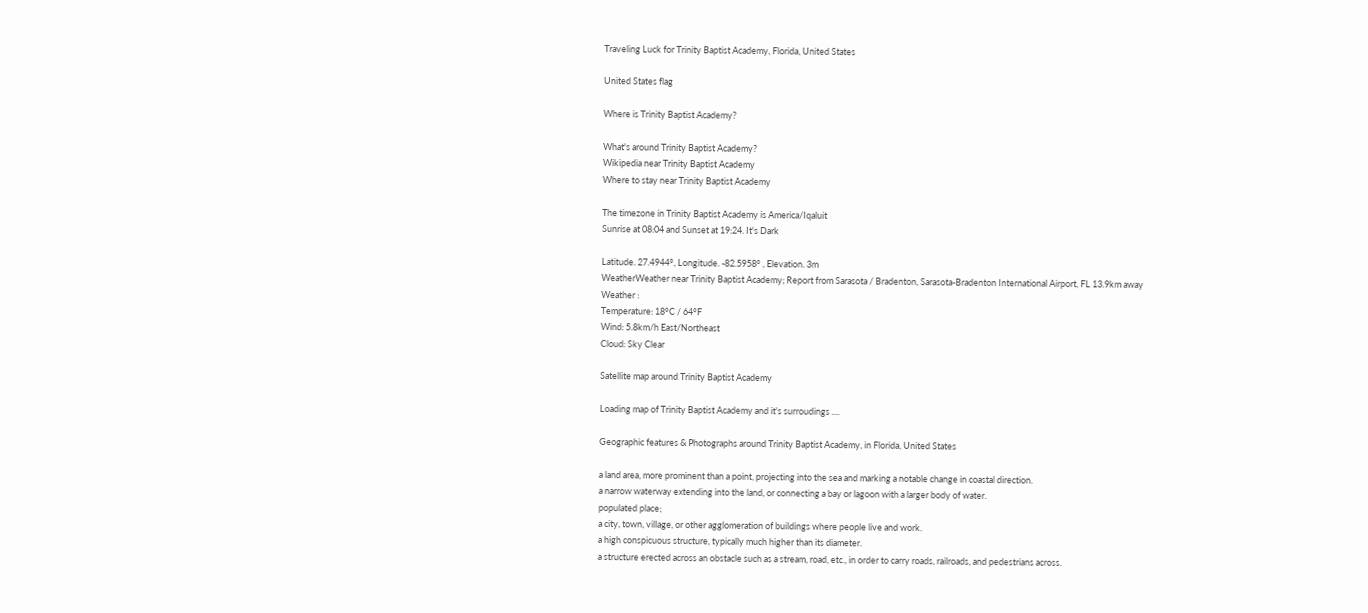Traveling Luck for Trinity Baptist Academy, Florida, United States

United States flag

Where is Trinity Baptist Academy?

What's around Trinity Baptist Academy?
Wikipedia near Trinity Baptist Academy
Where to stay near Trinity Baptist Academy

The timezone in Trinity Baptist Academy is America/Iqaluit
Sunrise at 08:04 and Sunset at 19:24. It's Dark

Latitude. 27.4944°, Longitude. -82.5958° , Elevation. 3m
WeatherWeather near Trinity Baptist Academy; Report from Sarasota / Bradenton, Sarasota-Bradenton International Airport, FL 13.9km away
Weather :
Temperature: 18°C / 64°F
Wind: 5.8km/h East/Northeast
Cloud: Sky Clear

Satellite map around Trinity Baptist Academy

Loading map of Trinity Baptist Academy and it's surroudings ....

Geographic features & Photographs around Trinity Baptist Academy, in Florida, United States

a land area, more prominent than a point, projecting into the sea and marking a notable change in coastal direction.
a narrow waterway extending into the land, or connecting a bay or lagoon with a larger body of water.
populated place;
a city, town, village, or other agglomeration of buildings where people live and work.
a high conspicuous structure, typically much higher than its diameter.
a structure erected across an obstacle such as a stream, road, etc., in order to carry roads, railroads, and pedestrians across.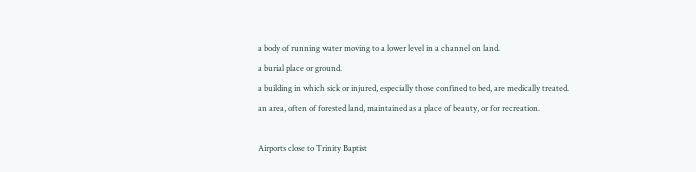a body of running water moving to a lower level in a channel on land.
a burial place or ground.
a building in which sick or injured, especially those confined to bed, are medically treated.
an area, often of forested land, maintained as a place of beauty, or for recreation.

Airports close to Trinity Baptist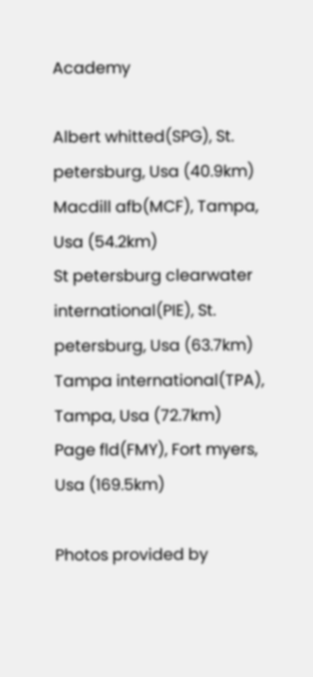Academy

Albert whitted(SPG), St. petersburg, Usa (40.9km)
Macdill afb(MCF), Tampa, Usa (54.2km)
St petersburg clearwater international(PIE), St. petersburg, Usa (63.7km)
Tampa international(TPA), Tampa, Usa (72.7km)
Page fld(FMY), Fort myers, Usa (169.5km)

Photos provided by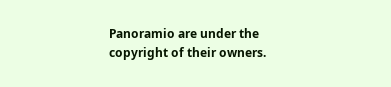Panoramio are under the copyright of their owners.